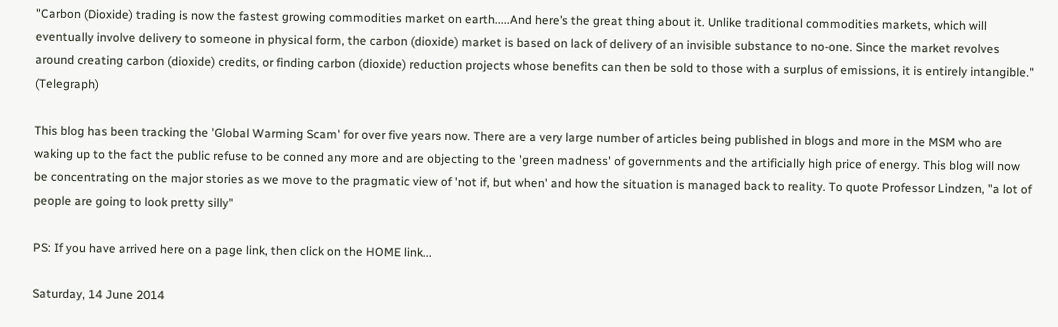"Carbon (Dioxide) trading is now the fastest growing commodities market on earth.....And here’s the great thing about it. Unlike traditional commodities markets, which will eventually involve delivery to someone in physical form, the carbon (dioxide) market is based on lack of delivery of an invisible substance to no-one. Since the market revolves around creating carbon (dioxide) credits, or finding carbon (dioxide) reduction projects whose benefits can then be sold to those with a surplus of emissions, it is entirely intangible." (Telegraph)

This blog has been tracking the 'Global Warming Scam' for over five years now. There are a very large number of articles being published in blogs and more in the MSM who are waking up to the fact the public refuse to be conned any more and are objecting to the 'green madness' of governments and the artificially high price of energy. This blog will now be concentrating on the major stories as we move to the pragmatic view of 'not if, but when' and how the situation is managed back to reality. To quote Professor Lindzen, "a lot of people are going to look pretty silly"

PS: If you have arrived here on a page link, then click on the HOME link...

Saturday, 14 June 2014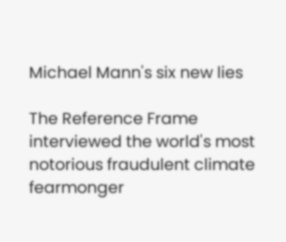Michael Mann's six new lies

The Reference Frame interviewed the world's most notorious fraudulent climate fearmonger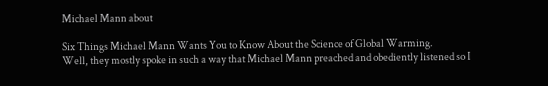Michael Mann about

Six Things Michael Mann Wants You to Know About the Science of Global Warming.
Well, they mostly spoke in such a way that Michael Mann preached and obediently listened so I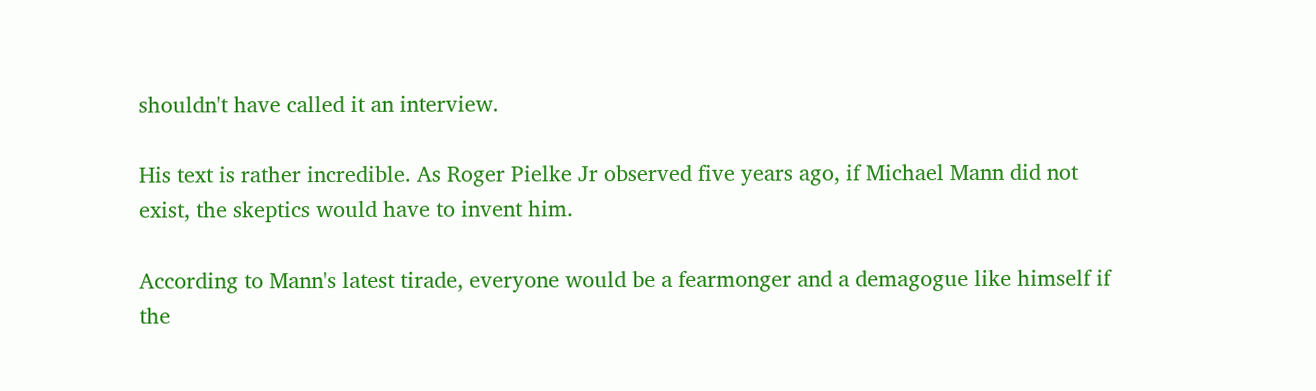shouldn't have called it an interview.

His text is rather incredible. As Roger Pielke Jr observed five years ago, if Michael Mann did not exist, the skeptics would have to invent him.

According to Mann's latest tirade, everyone would be a fearmonger and a demagogue like himself if the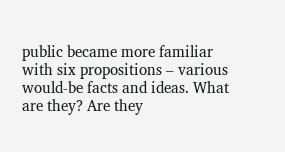public became more familiar with six propositions – various would-be facts and ideas. What are they? Are they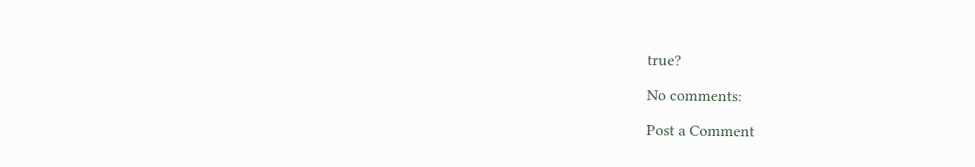true?

No comments:

Post a Comment